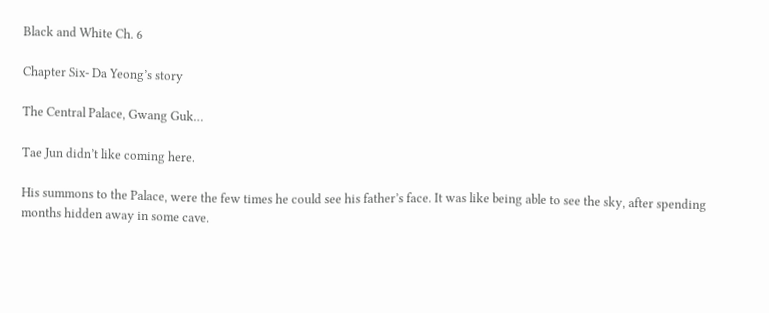Black and White Ch. 6

Chapter Six- Da Yeong’s story

The Central Palace, Gwang Guk…

Tae Jun didn’t like coming here.

His summons to the Palace, were the few times he could see his father’s face. It was like being able to see the sky, after spending months hidden away in some cave.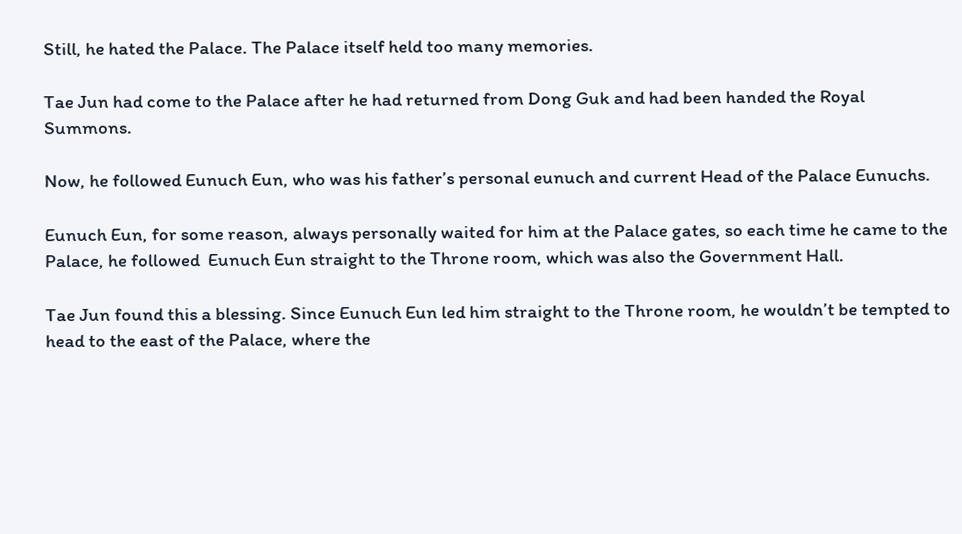Still, he hated the Palace. The Palace itself held too many memories.

Tae Jun had come to the Palace after he had returned from Dong Guk and had been handed the Royal Summons.

Now, he followed Eunuch Eun, who was his father’s personal eunuch and current Head of the Palace Eunuchs.

Eunuch Eun, for some reason, always personally waited for him at the Palace gates, so each time he came to the Palace, he followed  Eunuch Eun straight to the Throne room, which was also the Government Hall.

Tae Jun found this a blessing. Since Eunuch Eun led him straight to the Throne room, he wouldn’t be tempted to head to the east of the Palace, where the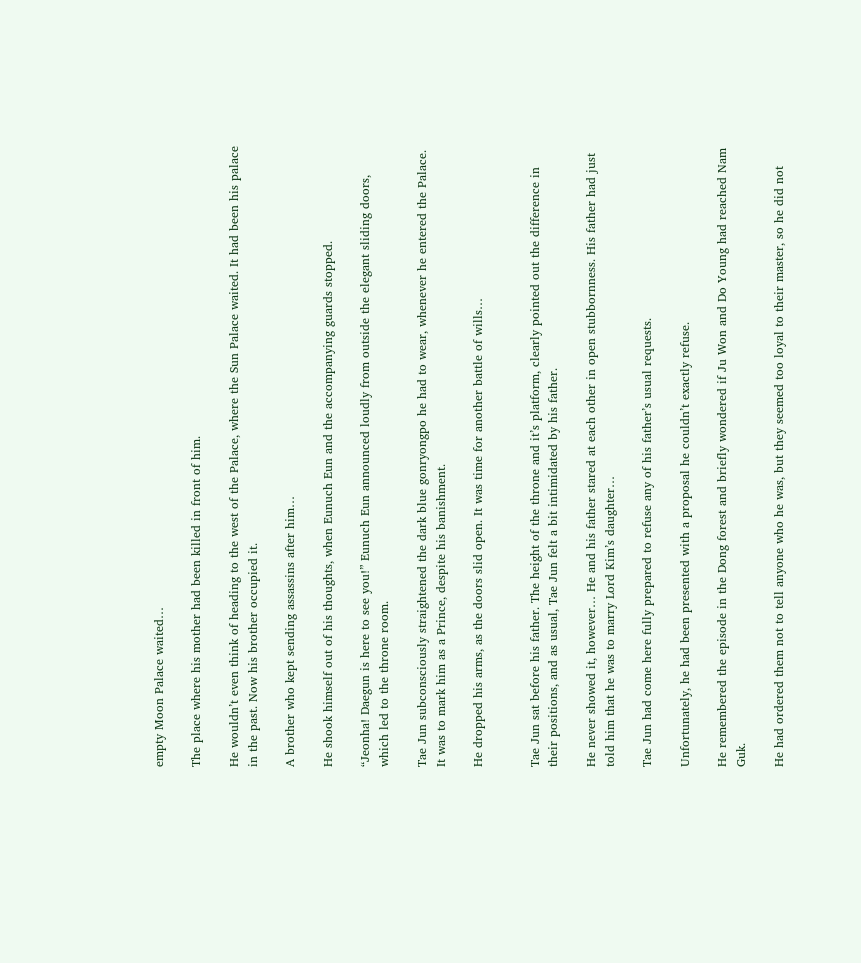empty Moon Palace waited…

The place where his mother had been killed in front of him.

He wouldn’t even think of heading to the west of the Palace, where the Sun Palace waited. It had been his palace in the past. Now his brother occupied it.

A brother who kept sending assassins after him…

He shook himself out of his thoughts, when Eunuch Eun and the accompanying guards stopped.

“Jeonha! Daegun is here to see you!” Eunuch Eun announced loudly from outside the elegant sliding doors, which led to the throne room.

Tae Jun subconsciously straightened the dark blue gonryongpo he had to wear, whenever he entered the Palace. It was to mark him as a Prince, despite his banishment.

He dropped his arms, as the doors slid open. It was time for another battle of wills…


Tae Jun sat before his father. The height of the throne and it’s platform, clearly pointed out the difference in their positions, and as usual, Tae Jun felt a bit intimidated by his father.

He never showed it, however… He and his father stared at each other in open stubbornness. His father had just told him that he was to marry Lord Kim’s daughter…

Tae Jun had come here fully prepared to refuse any of his father’s usual requests.

Unfortunately, he had been presented with a proposal he couldn’t exactly refuse.

He remembered the episode in the Dong forest and briefly wondered if Ju Won and Do Young had reached Nam Guk.

He had ordered them not to tell anyone who he was, but they seemed too loyal to their master, so he did not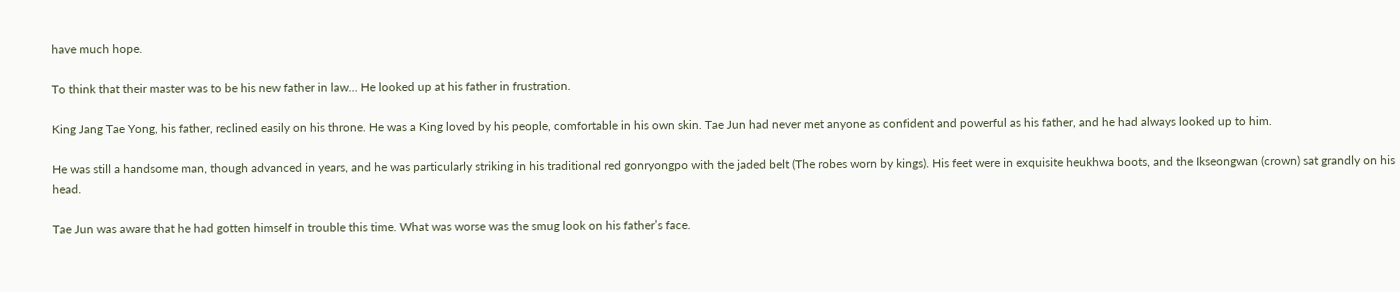have much hope.

To think that their master was to be his new father in law… He looked up at his father in frustration.

King Jang Tae Yong, his father, reclined easily on his throne. He was a King loved by his people, comfortable in his own skin. Tae Jun had never met anyone as confident and powerful as his father, and he had always looked up to him.

He was still a handsome man, though advanced in years, and he was particularly striking in his traditional red gonryongpo with the jaded belt (The robes worn by kings). His feet were in exquisite heukhwa boots, and the Ikseongwan (crown) sat grandly on his head.

Tae Jun was aware that he had gotten himself in trouble this time. What was worse was the smug look on his father’s face.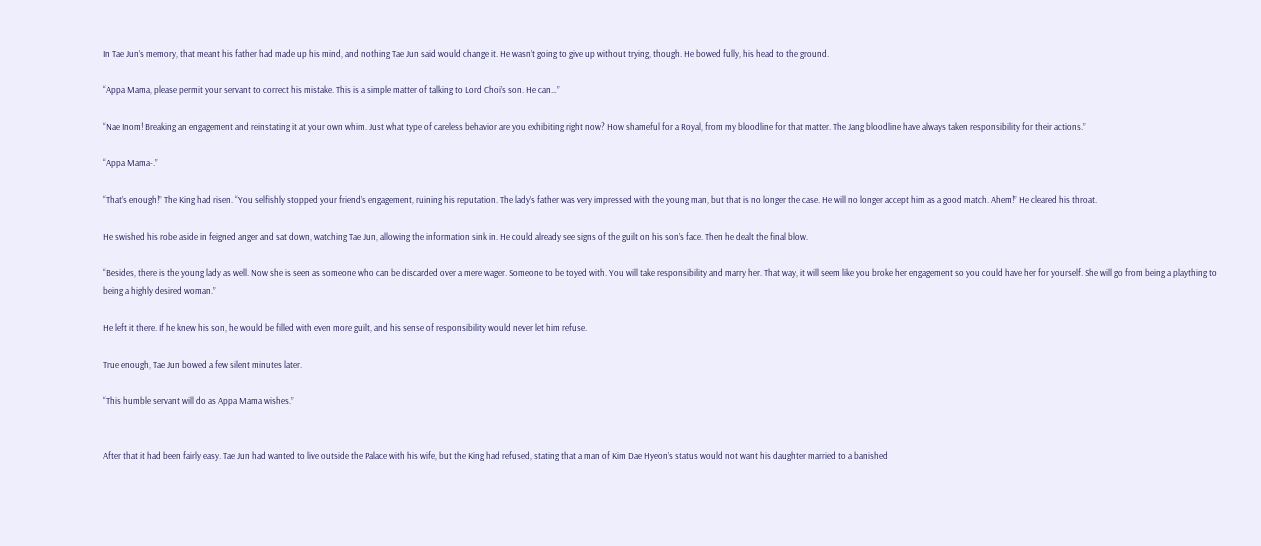In Tae Jun’s memory, that meant his father had made up his mind, and nothing Tae Jun said would change it. He wasn’t going to give up without trying, though. He bowed fully, his head to the ground.

“Appa Mama, please permit your servant to correct his mistake. This is a simple matter of talking to Lord Choi’s son. He can…”

“Nae Inom! Breaking an engagement and reinstating it at your own whim. Just what type of careless behavior are you exhibiting right now? How shameful for a Royal, from my bloodline for that matter. The Jang bloodline have always taken responsibility for their actions.”

“Appa Mama-.”

“That’s enough!” The King had risen. “You selfishly stopped your friend’s engagement, ruining his reputation. The lady’s father was very impressed with the young man, but that is no longer the case. He will no longer accept him as a good match. Ahem!” He cleared his throat.

He swished his robe aside in feigned anger and sat down, watching Tae Jun, allowing the information sink in. He could already see signs of the guilt on his son’s face. Then he dealt the final blow.

“Besides, there is the young lady as well. Now she is seen as someone who can be discarded over a mere wager. Someone to be toyed with. You will take responsibility and marry her. That way, it will seem like you broke her engagement so you could have her for yourself. She will go from being a plaything to being a highly desired woman.”

He left it there. If he knew his son, he would be filled with even more guilt, and his sense of responsibility would never let him refuse.

True enough, Tae Jun bowed a few silent minutes later.

“This humble servant will do as Appa Mama wishes.”


After that it had been fairly easy. Tae Jun had wanted to live outside the Palace with his wife, but the King had refused, stating that a man of Kim Dae Hyeon’s status would not want his daughter married to a banished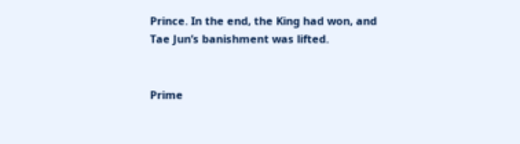Prince. In the end, the King had won, and Tae Jun’s banishment was lifted.


Prime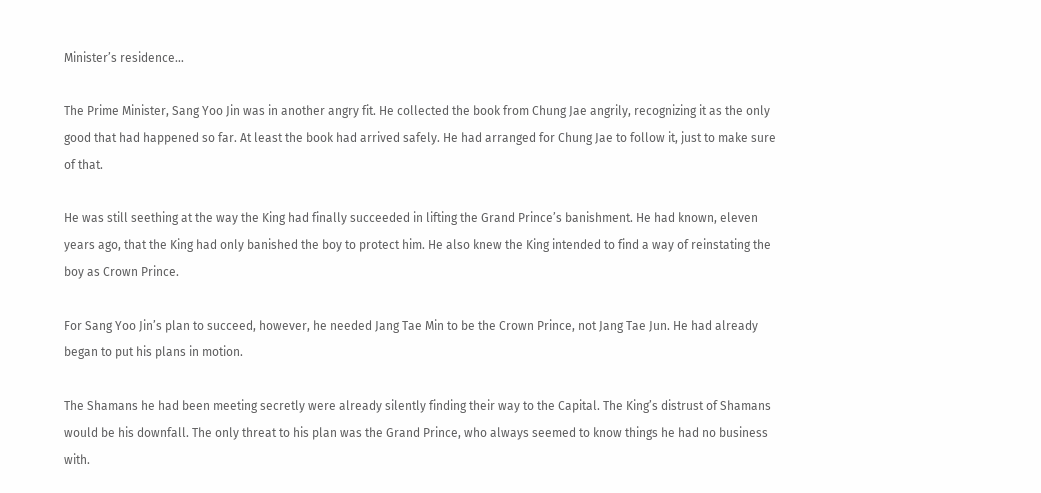Minister’s residence…

The Prime Minister, Sang Yoo Jin was in another angry fit. He collected the book from Chung Jae angrily, recognizing it as the only good that had happened so far. At least the book had arrived safely. He had arranged for Chung Jae to follow it, just to make sure of that.

He was still seething at the way the King had finally succeeded in lifting the Grand Prince’s banishment. He had known, eleven years ago, that the King had only banished the boy to protect him. He also knew the King intended to find a way of reinstating the boy as Crown Prince.

For Sang Yoo Jin’s plan to succeed, however, he needed Jang Tae Min to be the Crown Prince, not Jang Tae Jun. He had already began to put his plans in motion.

The Shamans he had been meeting secretly were already silently finding their way to the Capital. The King’s distrust of Shamans would be his downfall. The only threat to his plan was the Grand Prince, who always seemed to know things he had no business with.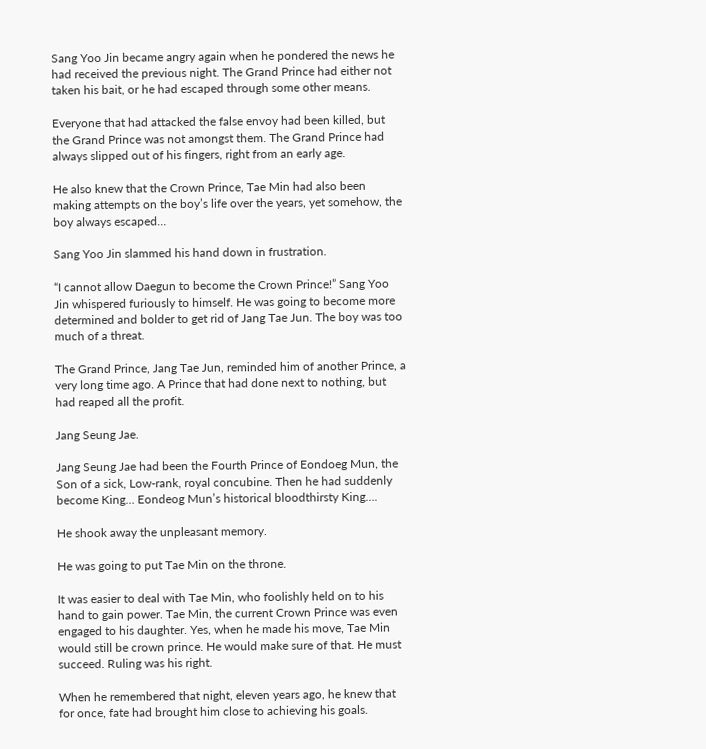Sang Yoo Jin became angry again when he pondered the news he had received the previous night. The Grand Prince had either not taken his bait, or he had escaped through some other means.

Everyone that had attacked the false envoy had been killed, but the Grand Prince was not amongst them. The Grand Prince had always slipped out of his fingers, right from an early age.

He also knew that the Crown Prince, Tae Min had also been making attempts on the boy’s life over the years, yet somehow, the boy always escaped…

Sang Yoo Jin slammed his hand down in frustration.

“I cannot allow Daegun to become the Crown Prince!” Sang Yoo Jin whispered furiously to himself. He was going to become more determined and bolder to get rid of Jang Tae Jun. The boy was too much of a threat.

The Grand Prince, Jang Tae Jun, reminded him of another Prince, a very long time ago. A Prince that had done next to nothing, but had reaped all the profit.

Jang Seung Jae.

Jang Seung Jae had been the Fourth Prince of Eondoeg Mun, the Son of a sick, Low-rank, royal concubine. Then he had suddenly become King… Eondeog Mun’s historical bloodthirsty King….

He shook away the unpleasant memory.

He was going to put Tae Min on the throne.

It was easier to deal with Tae Min, who foolishly held on to his hand to gain power. Tae Min, the current Crown Prince was even engaged to his daughter. Yes, when he made his move, Tae Min would still be crown prince. He would make sure of that. He must succeed. Ruling was his right.

When he remembered that night, eleven years ago, he knew that for once, fate had brought him close to achieving his goals.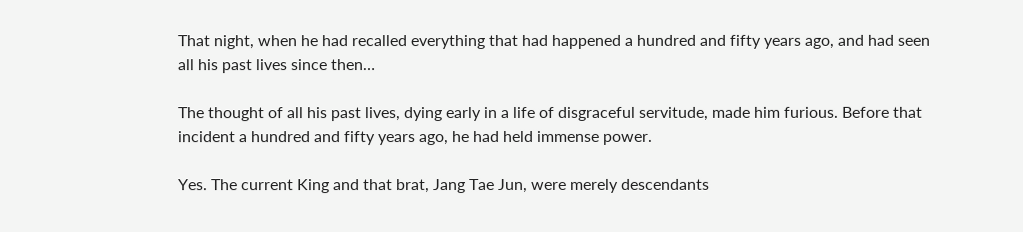That night, when he had recalled everything that had happened a hundred and fifty years ago, and had seen all his past lives since then…

The thought of all his past lives, dying early in a life of disgraceful servitude, made him furious. Before that incident a hundred and fifty years ago, he had held immense power.

Yes. The current King and that brat, Jang Tae Jun, were merely descendants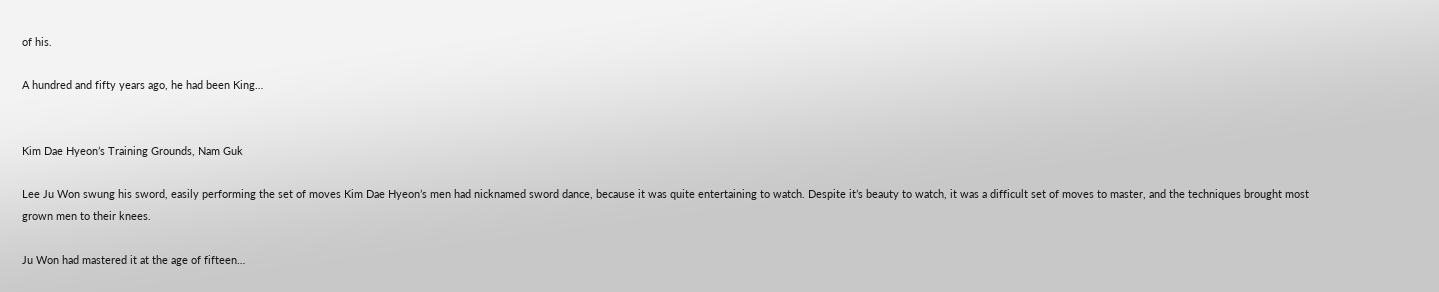of his.

A hundred and fifty years ago, he had been King…


Kim Dae Hyeon’s Training Grounds, Nam Guk

Lee Ju Won swung his sword, easily performing the set of moves Kim Dae Hyeon’s men had nicknamed sword dance, because it was quite entertaining to watch. Despite it’s beauty to watch, it was a difficult set of moves to master, and the techniques brought most grown men to their knees.

Ju Won had mastered it at the age of fifteen…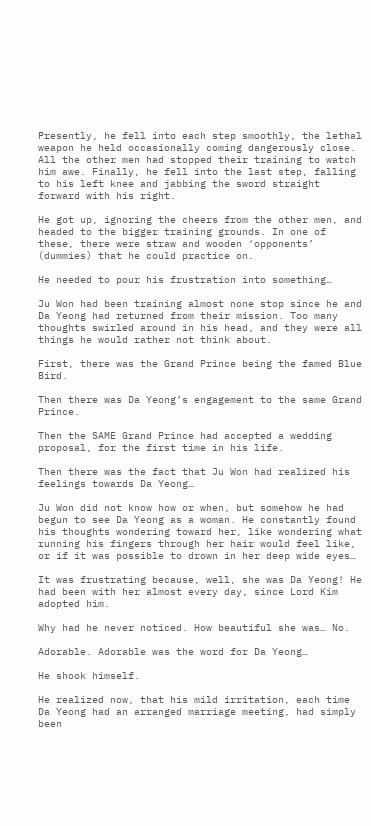Presently, he fell into each step smoothly, the lethal weapon he held occasionally coming dangerously close. All the other men had stopped their training to watch him awe. Finally, he fell into the last step, falling to his left knee and jabbing the sword straight forward with his right.

He got up, ignoring the cheers from the other men, and headed to the bigger training grounds. In one of these, there were straw and wooden ‘opponents’ (dummies) that he could practice on.

He needed to pour his frustration into something…

Ju Won had been training almost none stop since he and Da Yeong had returned from their mission. Too many  thoughts swirled around in his head, and they were all things he would rather not think about.

First, there was the Grand Prince being the famed Blue Bird.

Then there was Da Yeong’s engagement to the same Grand Prince.

Then the SAME Grand Prince had accepted a wedding proposal, for the first time in his life.

Then there was the fact that Ju Won had realized his feelings towards Da Yeong…

Ju Won did not know how or when, but somehow he had begun to see Da Yeong as a woman. He constantly found his thoughts wondering toward her, like wondering what running his fingers through her hair would feel like, or if it was possible to drown in her deep wide eyes…

It was frustrating because, well, she was Da Yeong! He had been with her almost every day, since Lord Kim adopted him.

Why had he never noticed. How beautiful she was… No.

Adorable. Adorable was the word for Da Yeong…

He shook himself.

He realized now, that his mild irritation, each time Da Yeong had an arranged marriage meeting, had simply been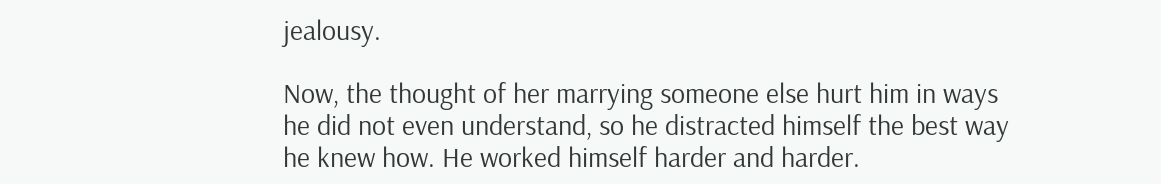jealousy.

Now, the thought of her marrying someone else hurt him in ways he did not even understand, so he distracted himself the best way he knew how. He worked himself harder and harder.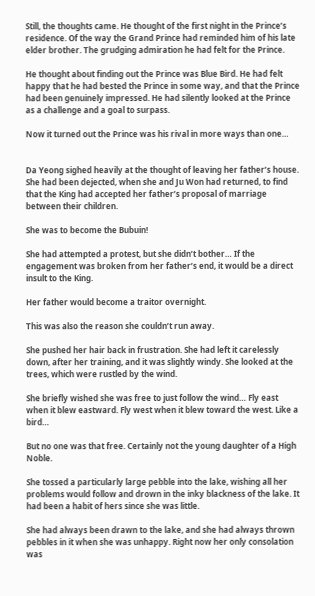Still, the thoughts came. He thought of the first night in the Prince’s residence. Of the way the Grand Prince had reminded him of his late elder brother. The grudging admiration he had felt for the Prince.

He thought about finding out the Prince was Blue Bird. He had felt happy that he had bested the Prince in some way, and that the Prince had been genuinely impressed. He had silently looked at the Prince as a challenge and a goal to surpass.

Now it turned out the Prince was his rival in more ways than one…


Da Yeong sighed heavily at the thought of leaving her father’s house. She had been dejected, when she and Ju Won had returned, to find that the King had accepted her father’s proposal of marriage between their children.

She was to become the Bubuin!

She had attempted a protest, but she didn’t bother… If the engagement was broken from her father’s end, it would be a direct insult to the King.

Her father would become a traitor overnight.

This was also the reason she couldn’t run away.

She pushed her hair back in frustration. She had left it carelessly down, after her training, and it was slightly windy. She looked at the trees, which were rustled by the wind.

She briefly wished she was free to just follow the wind… Fly east when it blew eastward. Fly west when it blew toward the west. Like a bird…

But no one was that free. Certainly not the young daughter of a High Noble.

She tossed a particularly large pebble into the lake, wishing all her problems would follow and drown in the inky blackness of the lake. It had been a habit of hers since she was little.

She had always been drawn to the lake, and she had always thrown pebbles in it when she was unhappy. Right now her only consolation was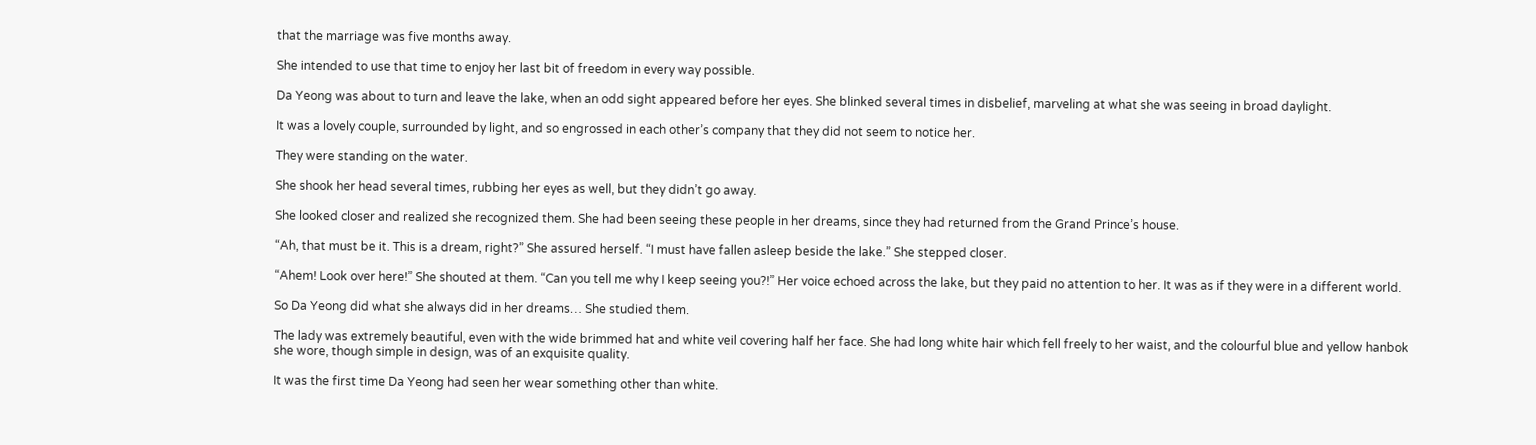that the marriage was five months away.

She intended to use that time to enjoy her last bit of freedom in every way possible.

Da Yeong was about to turn and leave the lake, when an odd sight appeared before her eyes. She blinked several times in disbelief, marveling at what she was seeing in broad daylight.

It was a lovely couple, surrounded by light, and so engrossed in each other’s company that they did not seem to notice her.

They were standing on the water.

She shook her head several times, rubbing her eyes as well, but they didn’t go away.

She looked closer and realized she recognized them. She had been seeing these people in her dreams, since they had returned from the Grand Prince’s house.

“Ah, that must be it. This is a dream, right?” She assured herself. “I must have fallen asleep beside the lake.” She stepped closer.

“Ahem! Look over here!” She shouted at them. “Can you tell me why I keep seeing you?!” Her voice echoed across the lake, but they paid no attention to her. It was as if they were in a different world.

So Da Yeong did what she always did in her dreams… She studied them.

The lady was extremely beautiful, even with the wide brimmed hat and white veil covering half her face. She had long white hair which fell freely to her waist, and the colourful blue and yellow hanbok she wore, though simple in design, was of an exquisite quality.

It was the first time Da Yeong had seen her wear something other than white.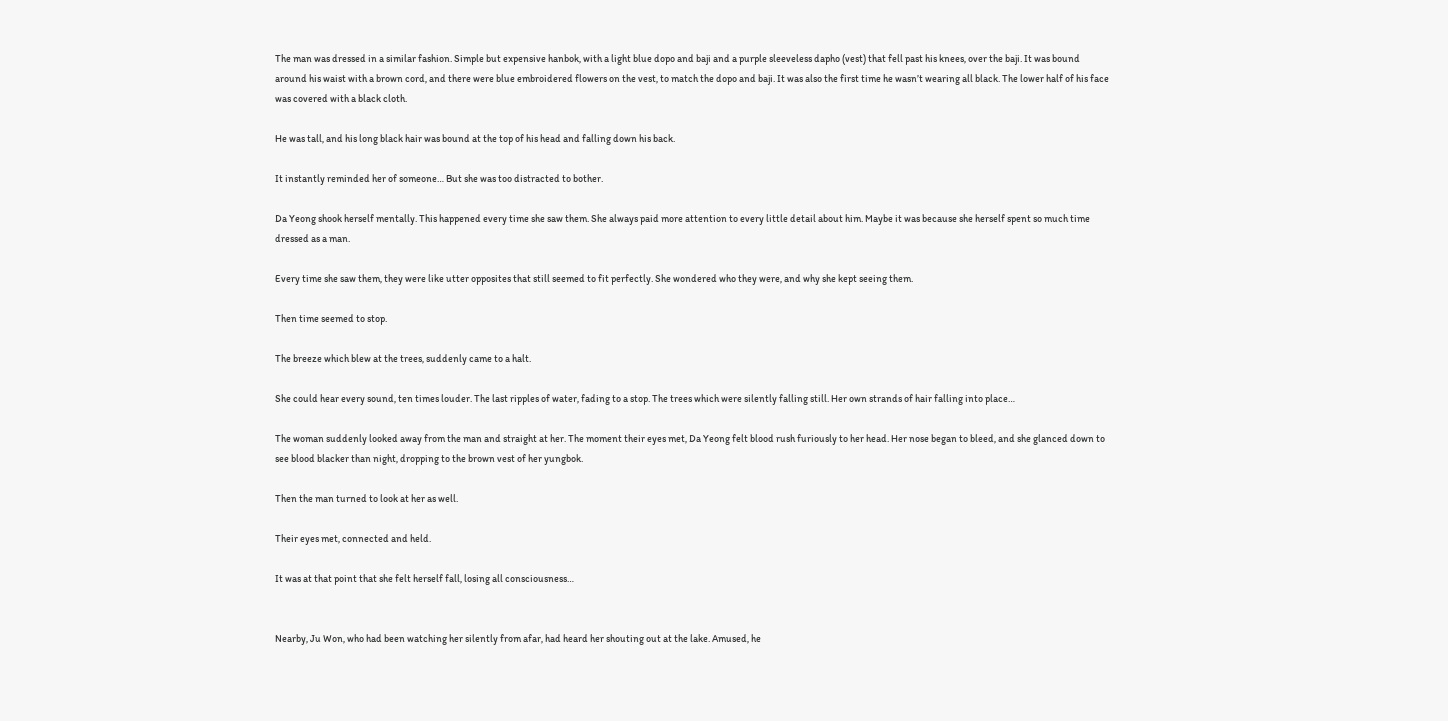The man was dressed in a similar fashion. Simple but expensive hanbok, with a light blue dopo and baji and a purple sleeveless dapho (vest) that fell past his knees, over the baji. It was bound around his waist with a brown cord, and there were blue embroidered flowers on the vest, to match the dopo and baji. It was also the first time he wasn’t wearing all black. The lower half of his face was covered with a black cloth.

He was tall, and his long black hair was bound at the top of his head and falling down his back.

It instantly reminded her of someone… But she was too distracted to bother.

Da Yeong shook herself mentally. This happened every time she saw them. She always paid more attention to every little detail about him. Maybe it was because she herself spent so much time dressed as a man.

Every time she saw them, they were like utter opposites that still seemed to fit perfectly. She wondered who they were, and why she kept seeing them.

Then time seemed to stop.

The breeze which blew at the trees, suddenly came to a halt.

She could hear every sound, ten times louder. The last ripples of water, fading to a stop. The trees which were silently falling still. Her own strands of hair falling into place…

The woman suddenly looked away from the man and straight at her. The moment their eyes met, Da Yeong felt blood rush furiously to her head. Her nose began to bleed, and she glanced down to see blood blacker than night, dropping to the brown vest of her yungbok.

Then the man turned to look at her as well.

Their eyes met, connected and held.

It was at that point that she felt herself fall, losing all consciousness…


Nearby, Ju Won, who had been watching her silently from afar, had heard her shouting out at the lake. Amused, he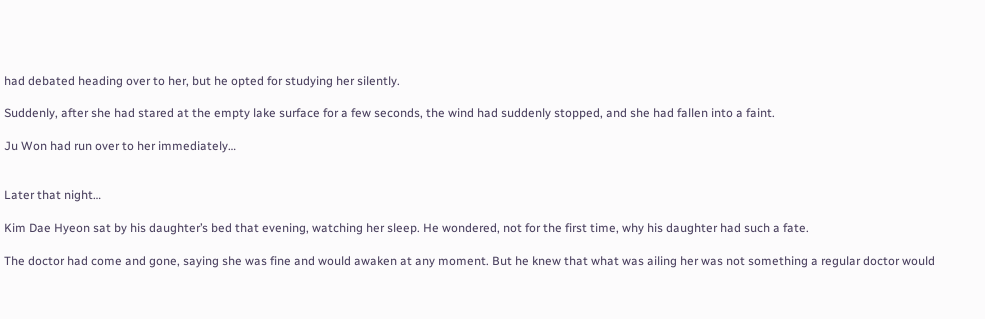had debated heading over to her, but he opted for studying her silently.

Suddenly, after she had stared at the empty lake surface for a few seconds, the wind had suddenly stopped, and she had fallen into a faint.

Ju Won had run over to her immediately…


Later that night…

Kim Dae Hyeon sat by his daughter’s bed that evening, watching her sleep. He wondered, not for the first time, why his daughter had such a fate.

The doctor had come and gone, saying she was fine and would awaken at any moment. But he knew that what was ailing her was not something a regular doctor would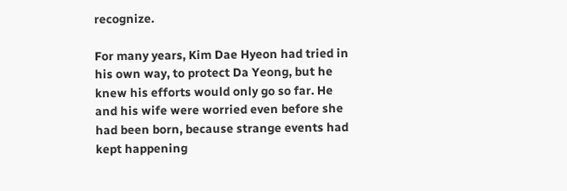recognize.

For many years, Kim Dae Hyeon had tried in his own way, to protect Da Yeong, but he knew his efforts would only go so far. He and his wife were worried even before she had been born, because strange events had kept happening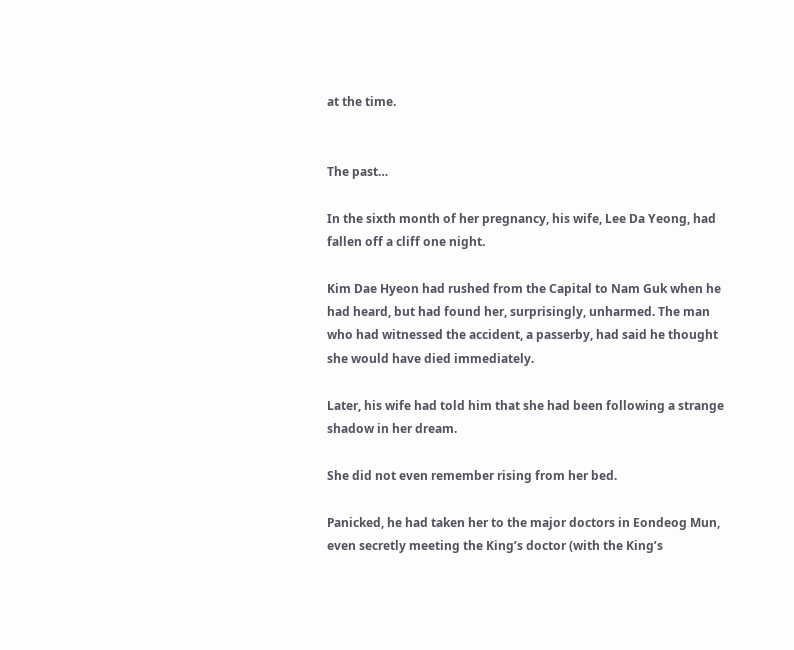at the time.


The past…

In the sixth month of her pregnancy, his wife, Lee Da Yeong, had fallen off a cliff one night.

Kim Dae Hyeon had rushed from the Capital to Nam Guk when he had heard, but had found her, surprisingly, unharmed. The man who had witnessed the accident, a passerby, had said he thought she would have died immediately.

Later, his wife had told him that she had been following a strange shadow in her dream.

She did not even remember rising from her bed.

Panicked, he had taken her to the major doctors in Eondeog Mun, even secretly meeting the King’s doctor (with the King’s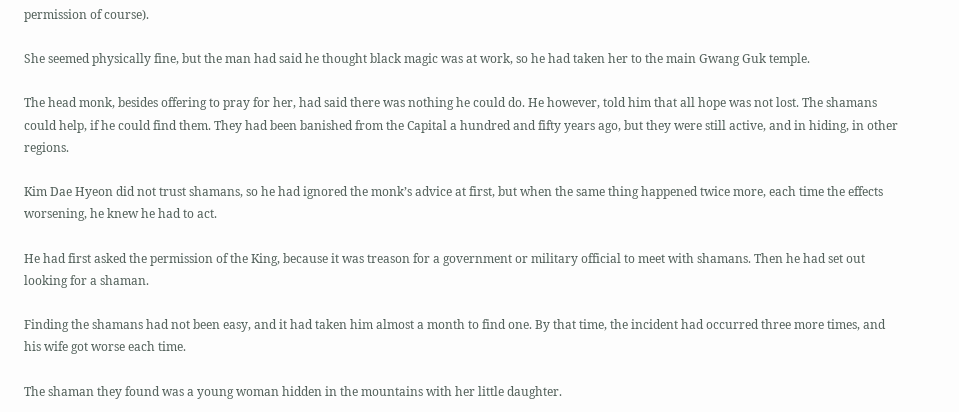permission of course).

She seemed physically fine, but the man had said he thought black magic was at work, so he had taken her to the main Gwang Guk temple.

The head monk, besides offering to pray for her, had said there was nothing he could do. He however, told him that all hope was not lost. The shamans could help, if he could find them. They had been banished from the Capital a hundred and fifty years ago, but they were still active, and in hiding, in other regions.

Kim Dae Hyeon did not trust shamans, so he had ignored the monk’s advice at first, but when the same thing happened twice more, each time the effects worsening, he knew he had to act.

He had first asked the permission of the King, because it was treason for a government or military official to meet with shamans. Then he had set out looking for a shaman.

Finding the shamans had not been easy, and it had taken him almost a month to find one. By that time, the incident had occurred three more times, and his wife got worse each time.

The shaman they found was a young woman hidden in the mountains with her little daughter.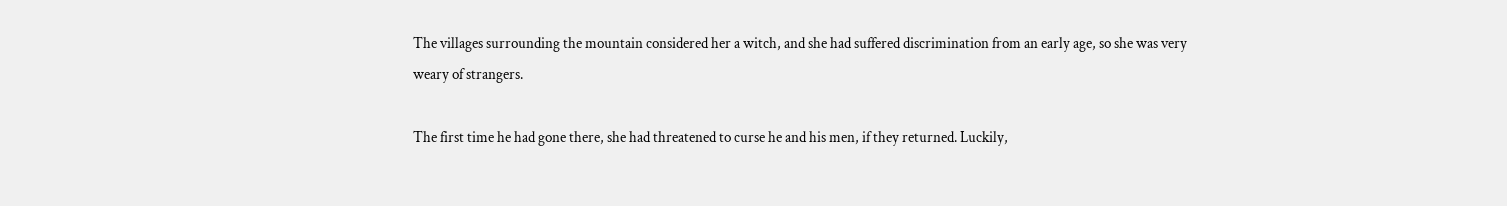The villages surrounding the mountain considered her a witch, and she had suffered discrimination from an early age, so she was very weary of strangers.

The first time he had gone there, she had threatened to curse he and his men, if they returned. Luckily,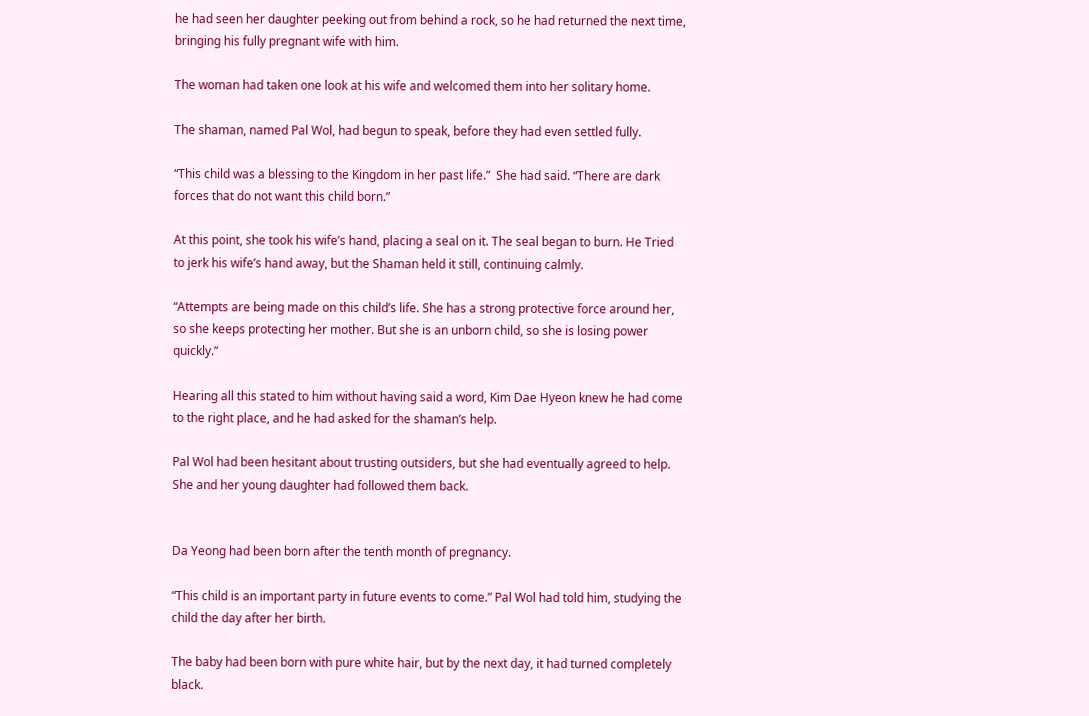he had seen her daughter peeking out from behind a rock, so he had returned the next time, bringing his fully pregnant wife with him.

The woman had taken one look at his wife and welcomed them into her solitary home.

The shaman, named Pal Wol, had begun to speak, before they had even settled fully.

“This child was a blessing to the Kingdom in her past life.”  She had said. “There are dark forces that do not want this child born.”

At this point, she took his wife’s hand, placing a seal on it. The seal began to burn. He Tried to jerk his wife’s hand away, but the Shaman held it still, continuing calmly.

“Attempts are being made on this child’s life. She has a strong protective force around her, so she keeps protecting her mother. But she is an unborn child, so she is losing power quickly.”

Hearing all this stated to him without having said a word, Kim Dae Hyeon knew he had come to the right place, and he had asked for the shaman’s help.

Pal Wol had been hesitant about trusting outsiders, but she had eventually agreed to help. She and her young daughter had followed them back.


Da Yeong had been born after the tenth month of pregnancy.

“This child is an important party in future events to come.” Pal Wol had told him, studying the child the day after her birth.

The baby had been born with pure white hair, but by the next day, it had turned completely black.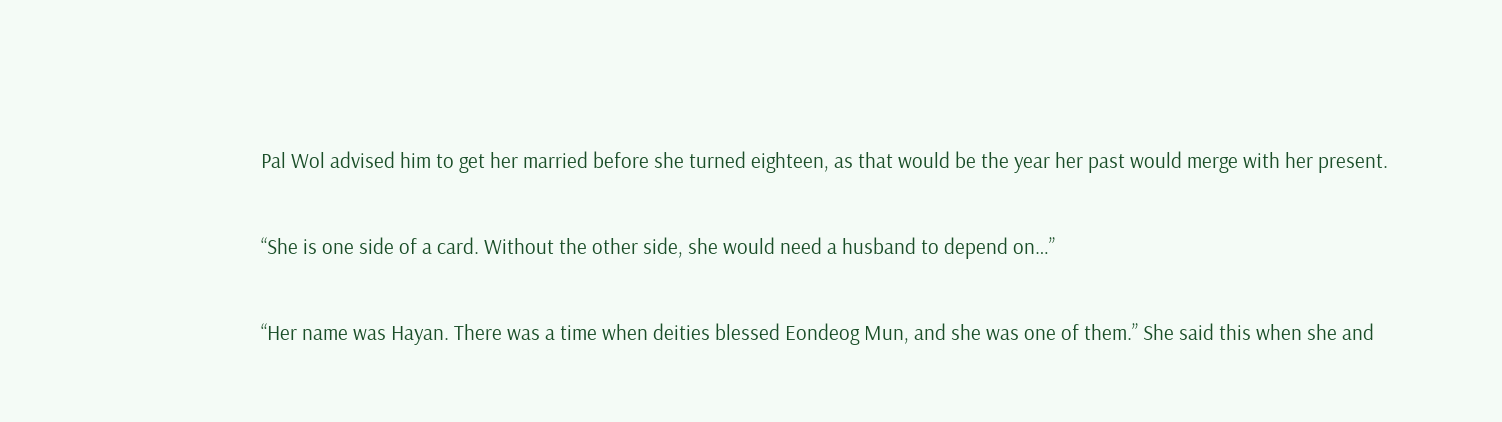Pal Wol advised him to get her married before she turned eighteen, as that would be the year her past would merge with her present.

“She is one side of a card. Without the other side, she would need a husband to depend on…”

“Her name was Hayan. There was a time when deities blessed Eondeog Mun, and she was one of them.” She said this when she and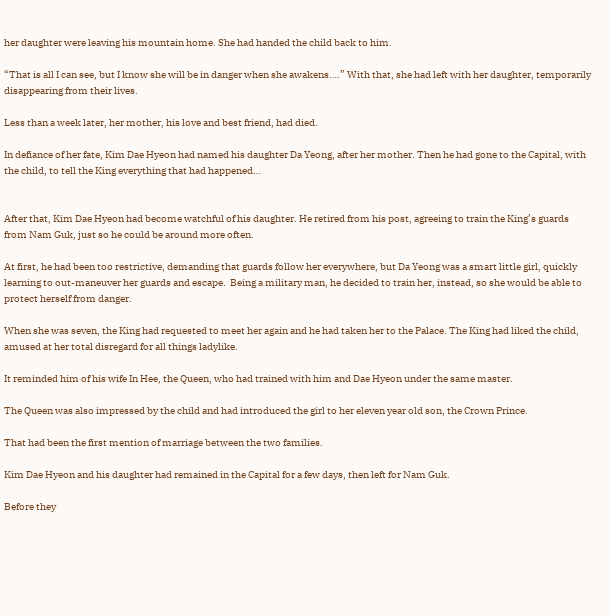her daughter were leaving his mountain home. She had handed the child back to him.

“That is all I can see, but I know she will be in danger when she awakens….” With that, she had left with her daughter, temporarily disappearing from their lives.

Less than a week later, her mother, his love and best friend, had died.

In defiance of her fate, Kim Dae Hyeon had named his daughter Da Yeong, after her mother. Then he had gone to the Capital, with the child, to tell the King everything that had happened…


After that, Kim Dae Hyeon had become watchful of his daughter. He retired from his post, agreeing to train the King’s guards from Nam Guk, just so he could be around more often.

At first, he had been too restrictive, demanding that guards follow her everywhere, but Da Yeong was a smart little girl, quickly learning to out-maneuver her guards and escape.  Being a military man, he decided to train her, instead, so she would be able to protect herself from danger.

When she was seven, the King had requested to meet her again and he had taken her to the Palace. The King had liked the child, amused at her total disregard for all things ladylike.

It reminded him of his wife In Hee, the Queen, who had trained with him and Dae Hyeon under the same master.

The Queen was also impressed by the child and had introduced the girl to her eleven year old son, the Crown Prince.

That had been the first mention of marriage between the two families.

Kim Dae Hyeon and his daughter had remained in the Capital for a few days, then left for Nam Guk.

Before they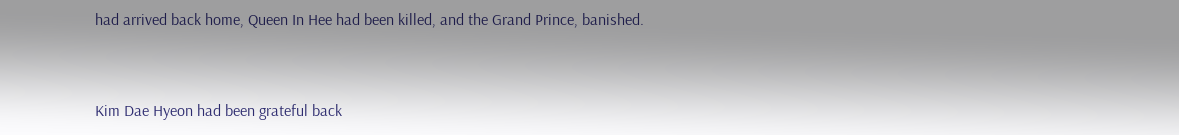had arrived back home, Queen In Hee had been killed, and the Grand Prince, banished.



Kim Dae Hyeon had been grateful back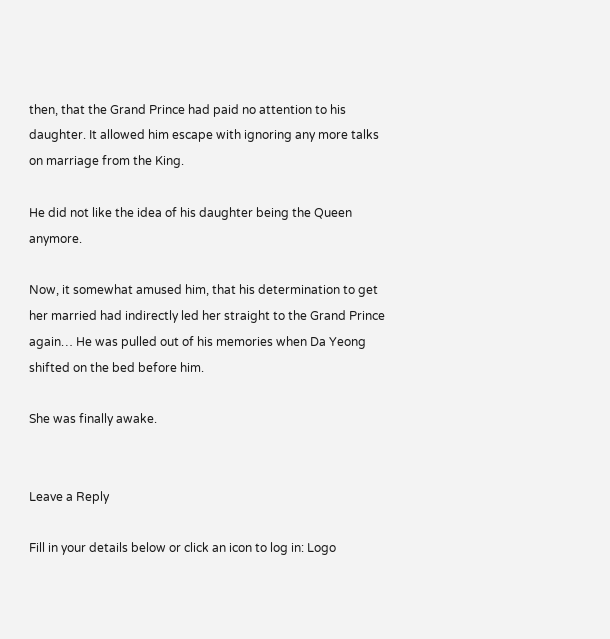then, that the Grand Prince had paid no attention to his daughter. It allowed him escape with ignoring any more talks on marriage from the King.

He did not like the idea of his daughter being the Queen anymore.

Now, it somewhat amused him, that his determination to get her married had indirectly led her straight to the Grand Prince again… He was pulled out of his memories when Da Yeong shifted on the bed before him.

She was finally awake.


Leave a Reply

Fill in your details below or click an icon to log in: Logo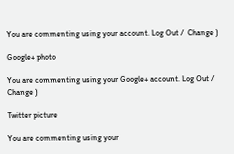You are commenting using your account. Log Out /  Change )

Google+ photo

You are commenting using your Google+ account. Log Out /  Change )

Twitter picture

You are commenting using your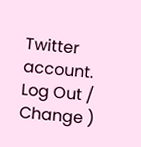Twitter account. Log Out /  Change )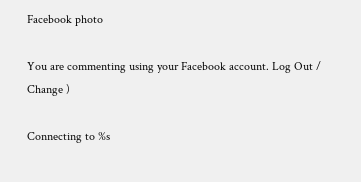Facebook photo

You are commenting using your Facebook account. Log Out /  Change )

Connecting to %s